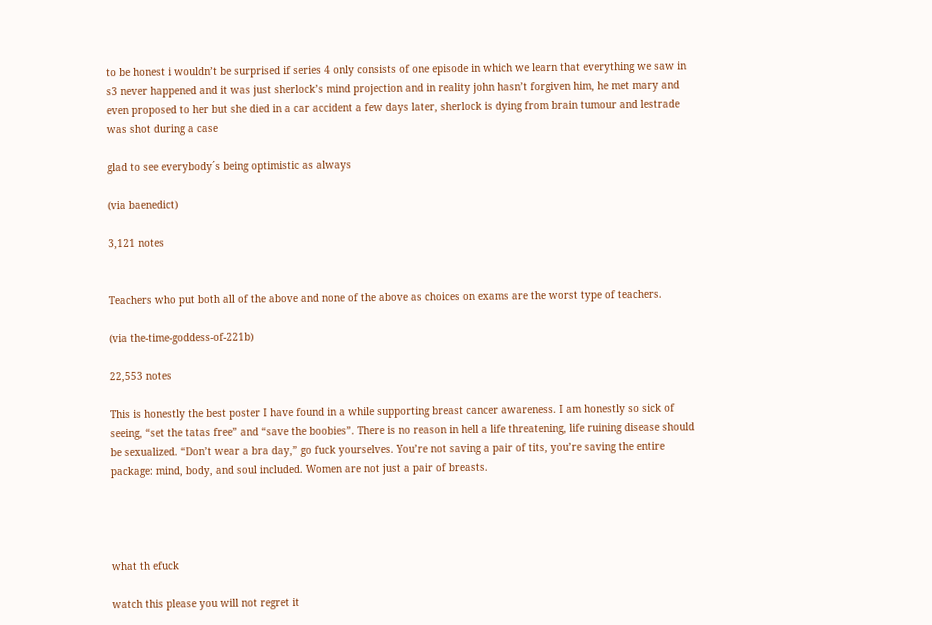to be honest i wouldn’t be surprised if series 4 only consists of one episode in which we learn that everything we saw in s3 never happened and it was just sherlock’s mind projection and in reality john hasn’t forgiven him, he met mary and even proposed to her but she died in a car accident a few days later, sherlock is dying from brain tumour and lestrade was shot during a case

glad to see everybody´s being optimistic as always

(via baenedict)

3,121 notes


Teachers who put both all of the above and none of the above as choices on exams are the worst type of teachers.

(via the-time-goddess-of-221b)

22,553 notes

This is honestly the best poster I have found in a while supporting breast cancer awareness. I am honestly so sick of seeing, “set the tatas free” and “save the boobies”. There is no reason in hell a life threatening, life ruining disease should be sexualized. “Don’t wear a bra day,” go fuck yourselves. You’re not saving a pair of tits, you’re saving the entire package: mind, body, and soul included. Women are not just a pair of breasts.




what th efuck

watch this please you will not regret it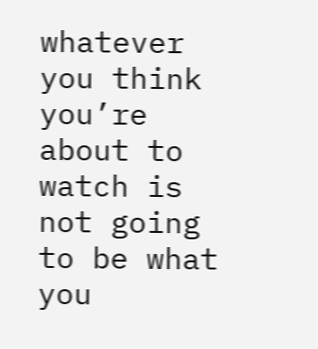whatever you think you’re about to watch is not going to be what you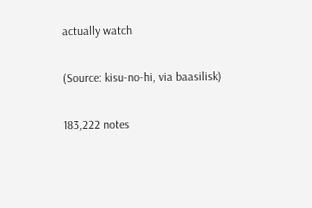actually watch

(Source: kisu-no-hi, via baasilisk)

183,222 notes